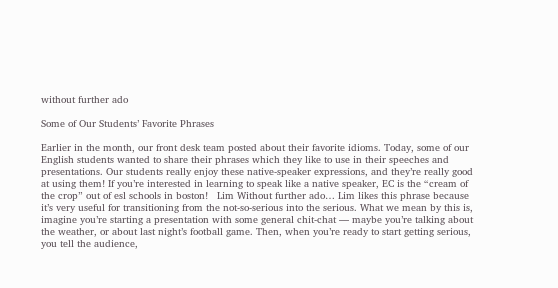without further ado

Some of Our Students’ Favorite Phrases

Earlier in the month, our front desk team posted about their favorite idioms. Today, some of our English students wanted to share their phrases which they like to use in their speeches and presentations. Our students really enjoy these native-speaker expressions, and they’re really good at using them! If you’re interested in learning to speak like a native speaker, EC is the “cream of the crop” out of esl schools in boston!   Lim Without further ado… Lim likes this phrase because it’s very useful for transitioning from the not-so-serious into the serious. What we mean by this is, imagine you’re starting a presentation with some general chit-chat — maybe you’re talking about the weather, or about last night’s football game. Then, when you’re ready to start getting serious, you tell the audience,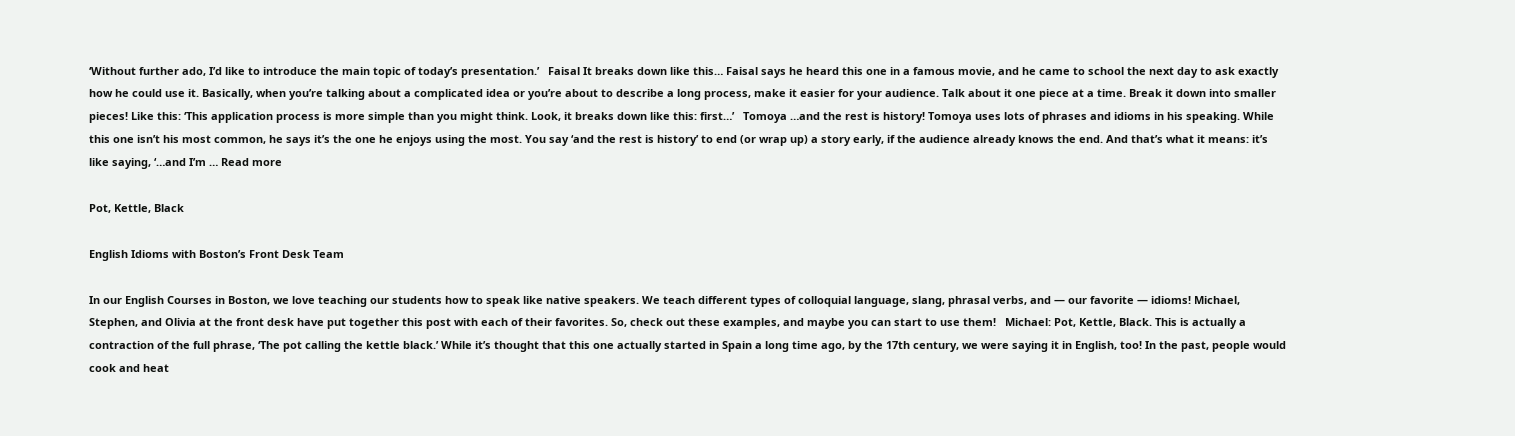‘Without further ado, I’d like to introduce the main topic of today’s presentation.’   Faisal It breaks down like this… Faisal says he heard this one in a famous movie, and he came to school the next day to ask exactly how he could use it. Basically, when you’re talking about a complicated idea or you’re about to describe a long process, make it easier for your audience. Talk about it one piece at a time. Break it down into smaller pieces! Like this: ‘This application process is more simple than you might think. Look, it breaks down like this: first…’   Tomoya …and the rest is history! Tomoya uses lots of phrases and idioms in his speaking. While this one isn’t his most common, he says it’s the one he enjoys using the most. You say ‘and the rest is history’ to end (or wrap up) a story early, if the audience already knows the end. And that’s what it means: it’s like saying, ‘…and I’m … Read more

Pot, Kettle, Black

English Idioms with Boston’s Front Desk Team

In our English Courses in Boston, we love teaching our students how to speak like native speakers. We teach different types of colloquial language, slang, phrasal verbs, and — our favorite — idioms! Michael, Stephen, and Olivia at the front desk have put together this post with each of their favorites. So, check out these examples, and maybe you can start to use them!   Michael: Pot, Kettle, Black. This is actually a contraction of the full phrase, ‘The pot calling the kettle black.’ While it’s thought that this one actually started in Spain a long time ago, by the 17th century, we were saying it in English, too! In the past, people would cook and heat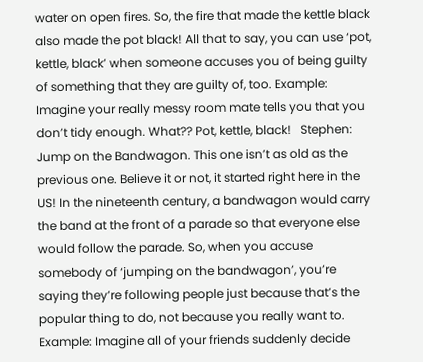water on open fires. So, the fire that made the kettle black also made the pot black! All that to say, you can use ‘pot, kettle, black’ when someone accuses you of being guilty of something that they are guilty of, too. Example: Imagine your really messy room mate tells you that you don’t tidy enough. What?? Pot, kettle, black!   Stephen: Jump on the Bandwagon. This one isn’t as old as the previous one. Believe it or not, it started right here in the US! In the nineteenth century, a bandwagon would carry the band at the front of a parade so that everyone else would follow the parade. So, when you accuse somebody of ‘jumping on the bandwagon’, you’re saying they’re following people just because that’s the popular thing to do, not because you really want to. Example: Imagine all of your friends suddenly decide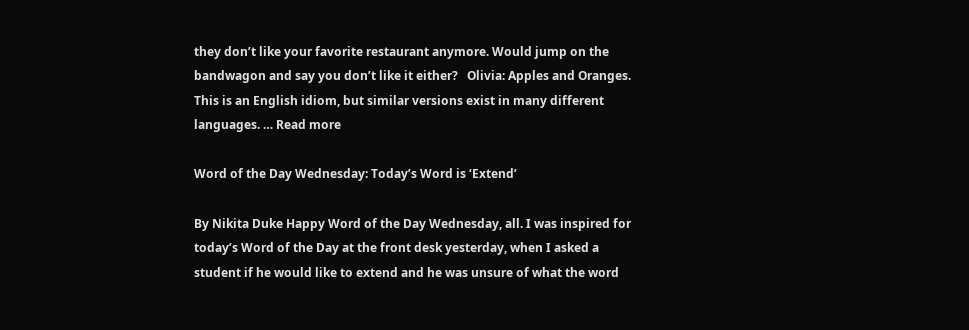they don’t like your favorite restaurant anymore. Would jump on the bandwagon and say you don’t like it either?   Olivia: Apples and Oranges. This is an English idiom, but similar versions exist in many different languages. … Read more

Word of the Day Wednesday: Today’s Word is ‘Extend’

By Nikita Duke Happy Word of the Day Wednesday, all. I was inspired for today’s Word of the Day at the front desk yesterday, when I asked a student if he would like to extend and he was unsure of what the word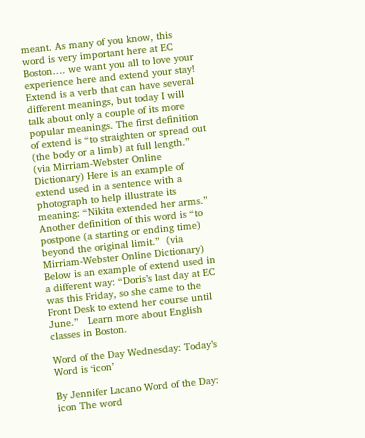meant. As many of you know, this word is very important here at EC Boston…. we want you all to love your experience here and extend your stay! Extend is a verb that can have several different meanings, but today I will talk about only a couple of its more popular meanings. The first definition of extend is “to straighten or spread out (the body or a limb) at full length.” (via Mirriam-Webster Online Dictionary) Here is an example of extend used in a sentence with a photograph to help illustrate its meaning: “Nikita extended her arms.”   Another definition of this word is “to postpone (a starting or ending time) beyond the original limit.”  (via Mirriam-Webster Online Dictionary) Below is an example of extend used in a different way: “Doris’s last day at EC was this Friday, so she came to the Front Desk to extend her course until June.”   Learn more about English classes in Boston.

Word of the Day Wednesday: Today’s Word is ‘icon’

By Jennifer Lacano Word of the Day: icon The word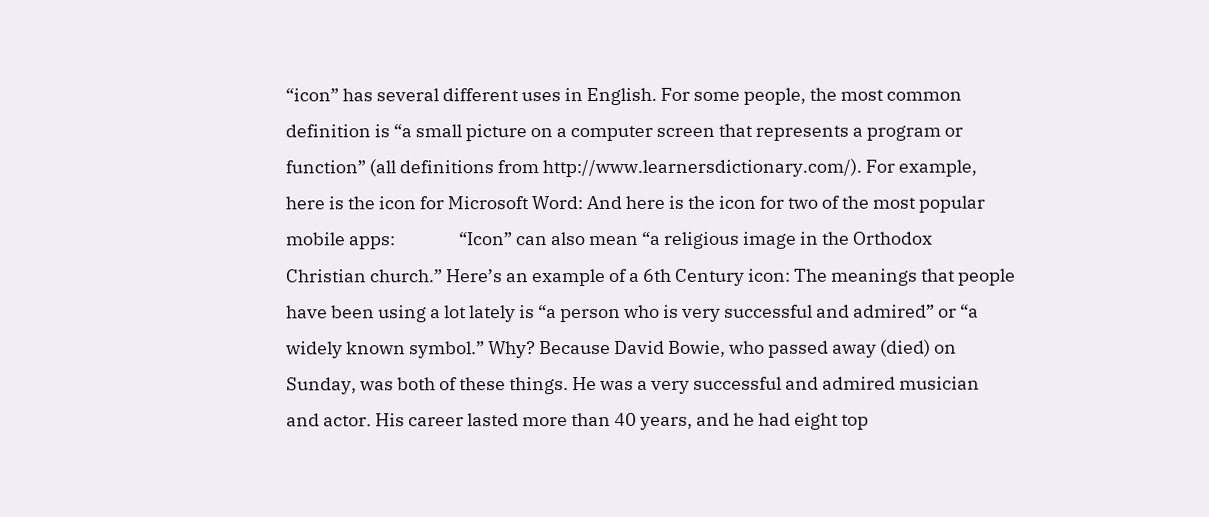“icon” has several different uses in English. For some people, the most common definition is “a small picture on a computer screen that represents a program or function” (all definitions from http://www.learnersdictionary.com/). For example, here is the icon for Microsoft Word: And here is the icon for two of the most popular mobile apps:                “Icon” can also mean “a religious image in the Orthodox Christian church.” Here’s an example of a 6th Century icon: The meanings that people have been using a lot lately is “a person who is very successful and admired” or “a widely known symbol.” Why? Because David Bowie, who passed away (died) on Sunday, was both of these things. He was a very successful and admired musician and actor. His career lasted more than 40 years, and he had eight top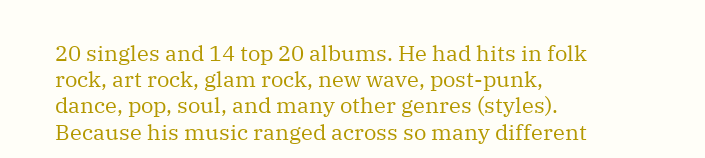20 singles and 14 top 20 albums. He had hits in folk rock, art rock, glam rock, new wave, post-punk, dance, pop, soul, and many other genres (styles). Because his music ranged across so many different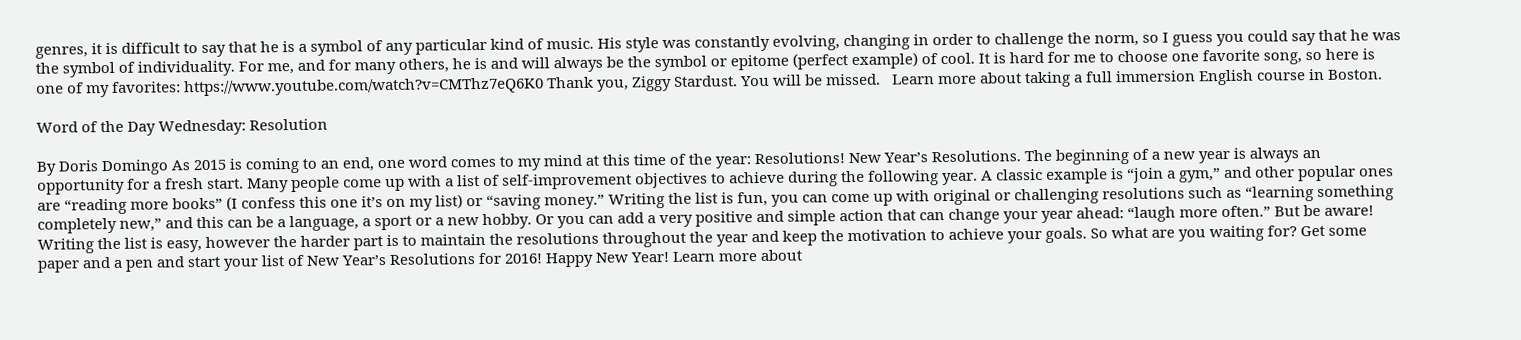genres, it is difficult to say that he is a symbol of any particular kind of music. His style was constantly evolving, changing in order to challenge the norm, so I guess you could say that he was the symbol of individuality. For me, and for many others, he is and will always be the symbol or epitome (perfect example) of cool. It is hard for me to choose one favorite song, so here is one of my favorites: https://www.youtube.com/watch?v=CMThz7eQ6K0 Thank you, Ziggy Stardust. You will be missed.   Learn more about taking a full immersion English course in Boston.

Word of the Day Wednesday: Resolution

By Doris Domingo As 2015 is coming to an end, one word comes to my mind at this time of the year: Resolutions! New Year’s Resolutions. The beginning of a new year is always an opportunity for a fresh start. Many people come up with a list of self-improvement objectives to achieve during the following year. A classic example is “join a gym,” and other popular ones are “reading more books” (I confess this one it’s on my list) or “saving money.” Writing the list is fun, you can come up with original or challenging resolutions such as “learning something completely new,” and this can be a language, a sport or a new hobby. Or you can add a very positive and simple action that can change your year ahead: “laugh more often.” But be aware! Writing the list is easy, however the harder part is to maintain the resolutions throughout the year and keep the motivation to achieve your goals. So what are you waiting for? Get some paper and a pen and start your list of New Year’s Resolutions for 2016! Happy New Year! Learn more about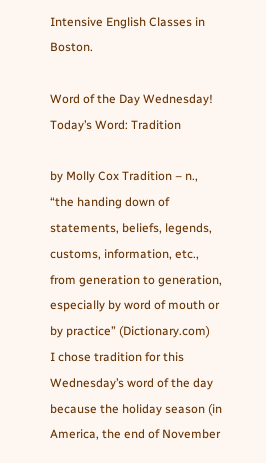Intensive English Classes in Boston.

Word of the Day Wednesday! Today’s Word: Tradition

by Molly Cox Tradition – n., “the handing down of statements, beliefs, legends, customs, information, etc., from generation to generation, especially by word of mouth or by practice” (Dictionary.com)   I chose tradition for this Wednesday’s word of the day because the holiday season (in America, the end of November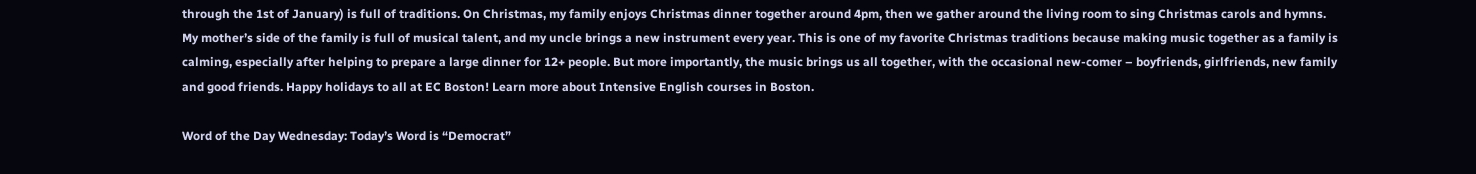through the 1st of January) is full of traditions. On Christmas, my family enjoys Christmas dinner together around 4pm, then we gather around the living room to sing Christmas carols and hymns. My mother’s side of the family is full of musical talent, and my uncle brings a new instrument every year. This is one of my favorite Christmas traditions because making music together as a family is calming, especially after helping to prepare a large dinner for 12+ people. But more importantly, the music brings us all together, with the occasional new-comer – boyfriends, girlfriends, new family and good friends. Happy holidays to all at EC Boston! Learn more about Intensive English courses in Boston.

Word of the Day Wednesday: Today’s Word is “Democrat”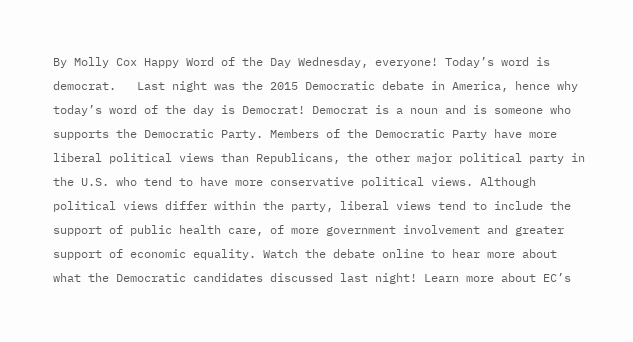By Molly Cox Happy Word of the Day Wednesday, everyone! Today’s word is democrat.   Last night was the 2015 Democratic debate in America, hence why today’s word of the day is Democrat! Democrat is a noun and is someone who supports the Democratic Party. Members of the Democratic Party have more liberal political views than Republicans, the other major political party in the U.S. who tend to have more conservative political views. Although political views differ within the party, liberal views tend to include the support of public health care, of more government involvement and greater support of economic equality. Watch the debate online to hear more about what the Democratic candidates discussed last night! Learn more about EC’s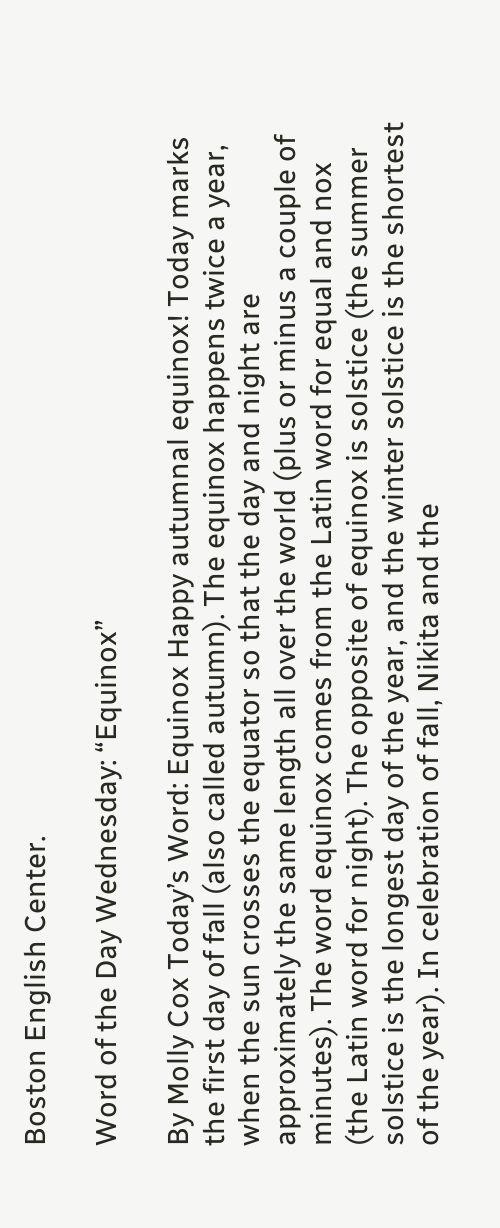Boston English Center.

Word of the Day Wednesday: “Equinox”

By Molly Cox Today’s Word: Equinox Happy autumnal equinox! Today marks the first day of fall (also called autumn). The equinox happens twice a year, when the sun crosses the equator so that the day and night are approximately the same length all over the world (plus or minus a couple of minutes). The word equinox comes from the Latin word for equal and nox (the Latin word for night). The opposite of equinox is solstice (the summer solstice is the longest day of the year, and the winter solstice is the shortest of the year). In celebration of fall, Nikita and the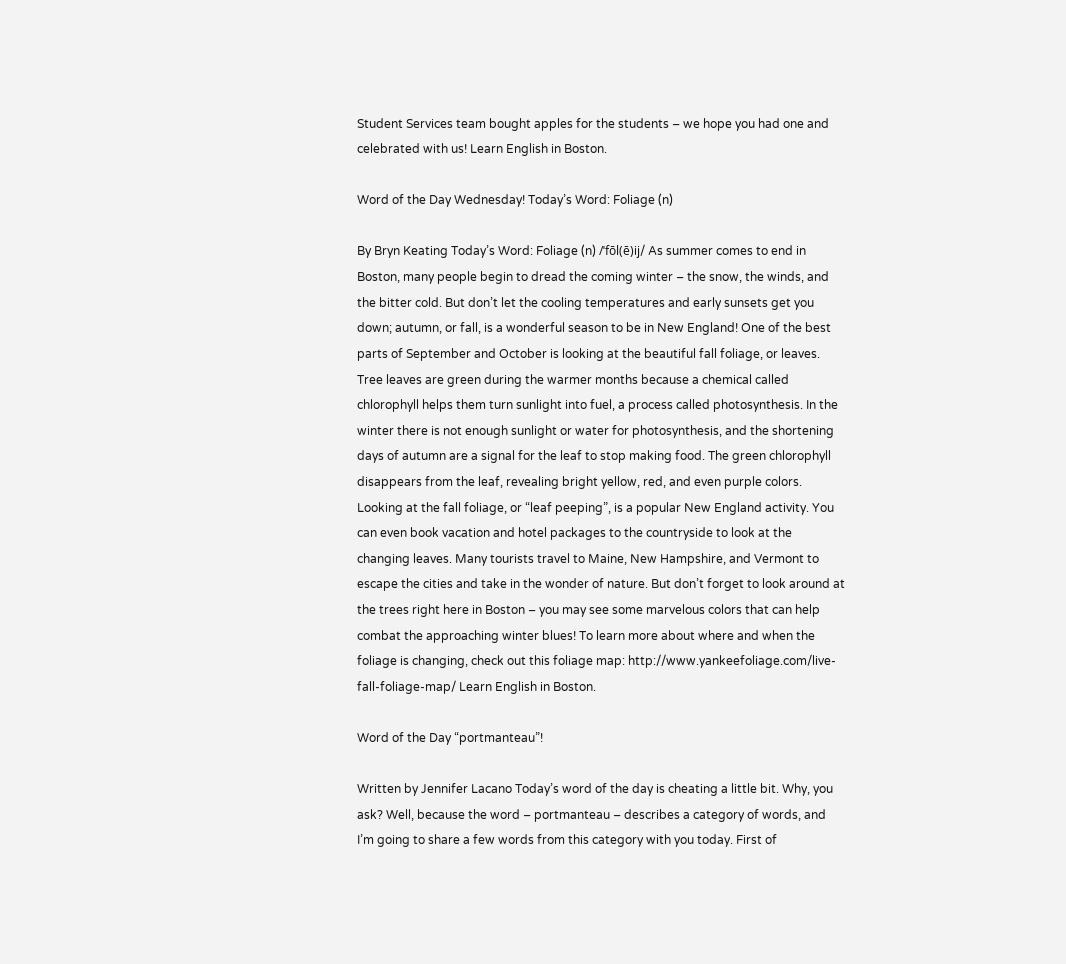Student Services team bought apples for the students – we hope you had one and celebrated with us! Learn English in Boston.

Word of the Day Wednesday! Today’s Word: Foliage (n)

By Bryn Keating Today’s Word: Foliage (n) /ˈfōl(ē)ij/ As summer comes to end in Boston, many people begin to dread the coming winter – the snow, the winds, and the bitter cold. But don’t let the cooling temperatures and early sunsets get you down; autumn, or fall, is a wonderful season to be in New England! One of the best parts of September and October is looking at the beautiful fall foliage, or leaves. Tree leaves are green during the warmer months because a chemical called chlorophyll helps them turn sunlight into fuel, a process called photosynthesis. In the winter there is not enough sunlight or water for photosynthesis, and the shortening days of autumn are a signal for the leaf to stop making food. The green chlorophyll disappears from the leaf, revealing bright yellow, red, and even purple colors. Looking at the fall foliage, or “leaf peeping”, is a popular New England activity. You can even book vacation and hotel packages to the countryside to look at the changing leaves. Many tourists travel to Maine, New Hampshire, and Vermont to escape the cities and take in the wonder of nature. But don’t forget to look around at the trees right here in Boston – you may see some marvelous colors that can help combat the approaching winter blues! To learn more about where and when the foliage is changing, check out this foliage map: http://www.yankeefoliage.com/live-fall-foliage-map/ Learn English in Boston.

Word of the Day “portmanteau”!

Written by Jennifer Lacano Today’s word of the day is cheating a little bit. Why, you ask? Well, because the word – portmanteau – describes a category of words, and I’m going to share a few words from this category with you today. First of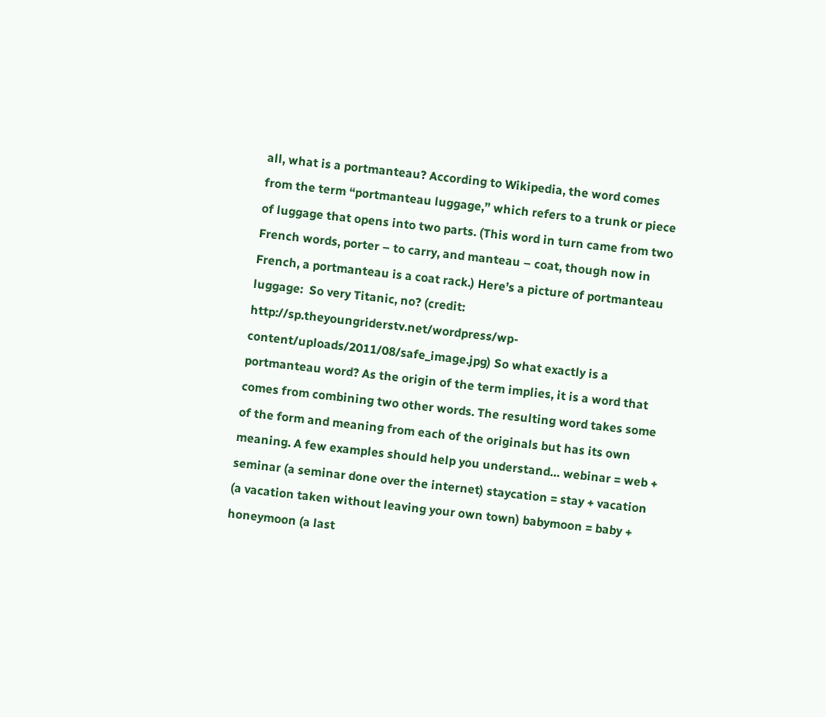all, what is a portmanteau? According to Wikipedia, the word comes from the term “portmanteau luggage,” which refers to a trunk or piece of luggage that opens into two parts. (This word in turn came from two French words, porter – to carry, and manteau – coat, though now in French, a portmanteau is a coat rack.) Here’s a picture of portmanteau luggage:  So very Titanic, no? (credit: http://sp.theyoungriderstv.net/wordpress/wp-content/uploads/2011/08/safe_image.jpg) So what exactly is a portmanteau word? As the origin of the term implies, it is a word that comes from combining two other words. The resulting word takes some of the form and meaning from each of the originals but has its own meaning. A few examples should help you understand… webinar = web + seminar (a seminar done over the internet) staycation = stay + vacation (a vacation taken without leaving your own town) babymoon = baby + honeymoon (a last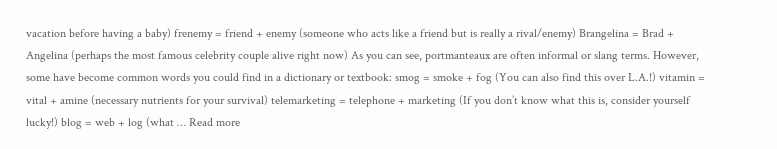vacation before having a baby) frenemy = friend + enemy (someone who acts like a friend but is really a rival/enemy) Brangelina = Brad + Angelina (perhaps the most famous celebrity couple alive right now) As you can see, portmanteaux are often informal or slang terms. However, some have become common words you could find in a dictionary or textbook: smog = smoke + fog (You can also find this over L.A.!) vitamin = vital + amine (necessary nutrients for your survival) telemarketing = telephone + marketing (If you don’t know what this is, consider yourself lucky!) blog = web + log (what … Read more